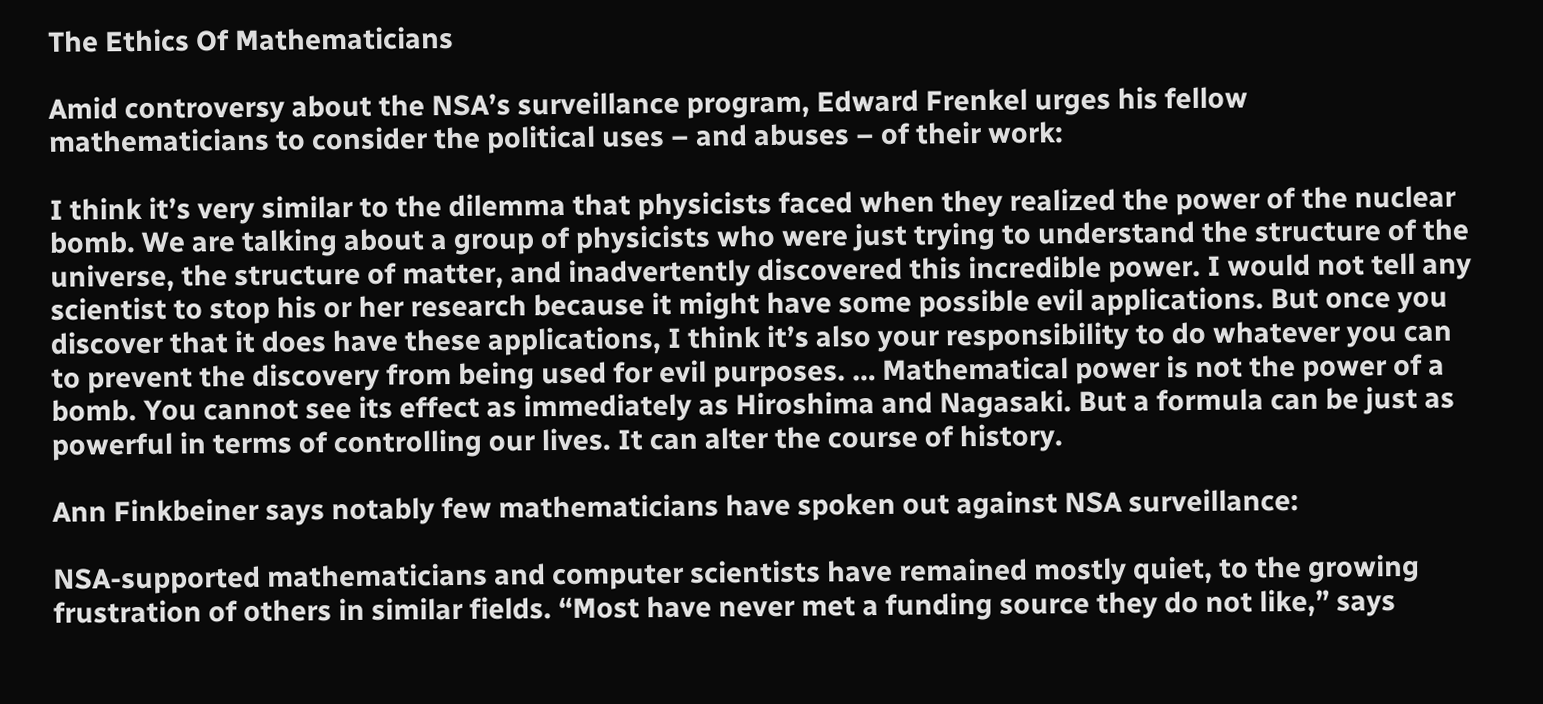The Ethics Of Mathematicians

Amid controversy about the NSA’s surveillance program, Edward Frenkel urges his fellow mathematicians to consider the political uses – and abuses – of their work:

I think it’s very similar to the dilemma that physicists faced when they realized the power of the nuclear bomb. We are talking about a group of physicists who were just trying to understand the structure of the universe, the structure of matter, and inadvertently discovered this incredible power. I would not tell any scientist to stop his or her research because it might have some possible evil applications. But once you discover that it does have these applications, I think it’s also your responsibility to do whatever you can to prevent the discovery from being used for evil purposes. … Mathematical power is not the power of a bomb. You cannot see its effect as immediately as Hiroshima and Nagasaki. But a formula can be just as powerful in terms of controlling our lives. It can alter the course of history.

Ann Finkbeiner says notably few mathematicians have spoken out against NSA surveillance:

NSA-supported mathematicians and computer scientists have remained mostly quiet, to the growing frustration of others in similar fields. “Most have never met a funding source they do not like,” says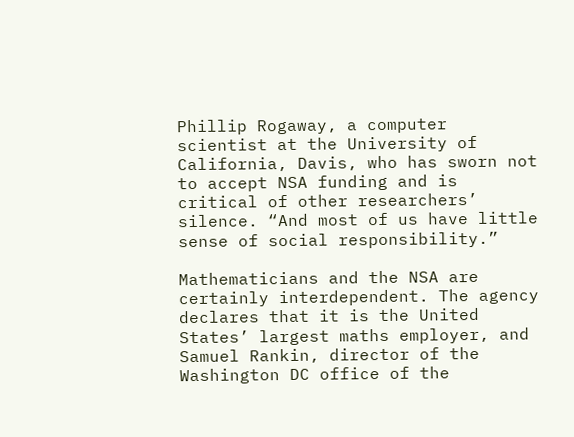Phillip Rogaway, a computer scientist at the University of California, Davis, who has sworn not to accept NSA funding and is critical of other researchers’ silence. “And most of us have little sense of social responsibility.”

Mathematicians and the NSA are certainly interdependent. The agency declares that it is the United States’ largest maths employer, and Samuel Rankin, director of the Washington DC office of the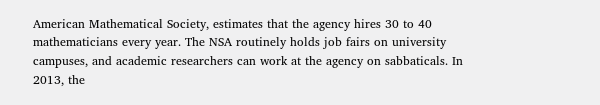American Mathematical Society, estimates that the agency hires 30 to 40 mathematicians every year. The NSA routinely holds job fairs on university campuses, and academic researchers can work at the agency on sabbaticals. In 2013, the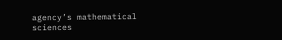agency’s mathematical sciences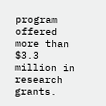program offered more than $3.3 million in research grants.